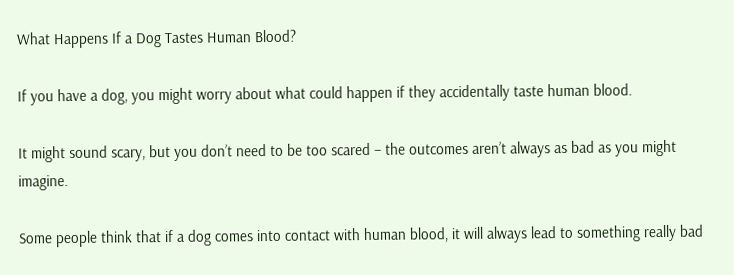What Happens If a Dog Tastes Human Blood?

If you have a dog, you might worry about what could happen if they accidentally taste human blood.

It might sound scary, but you don’t need to be too scared – the outcomes aren’t always as bad as you might imagine.

Some people think that if a dog comes into contact with human blood, it will always lead to something really bad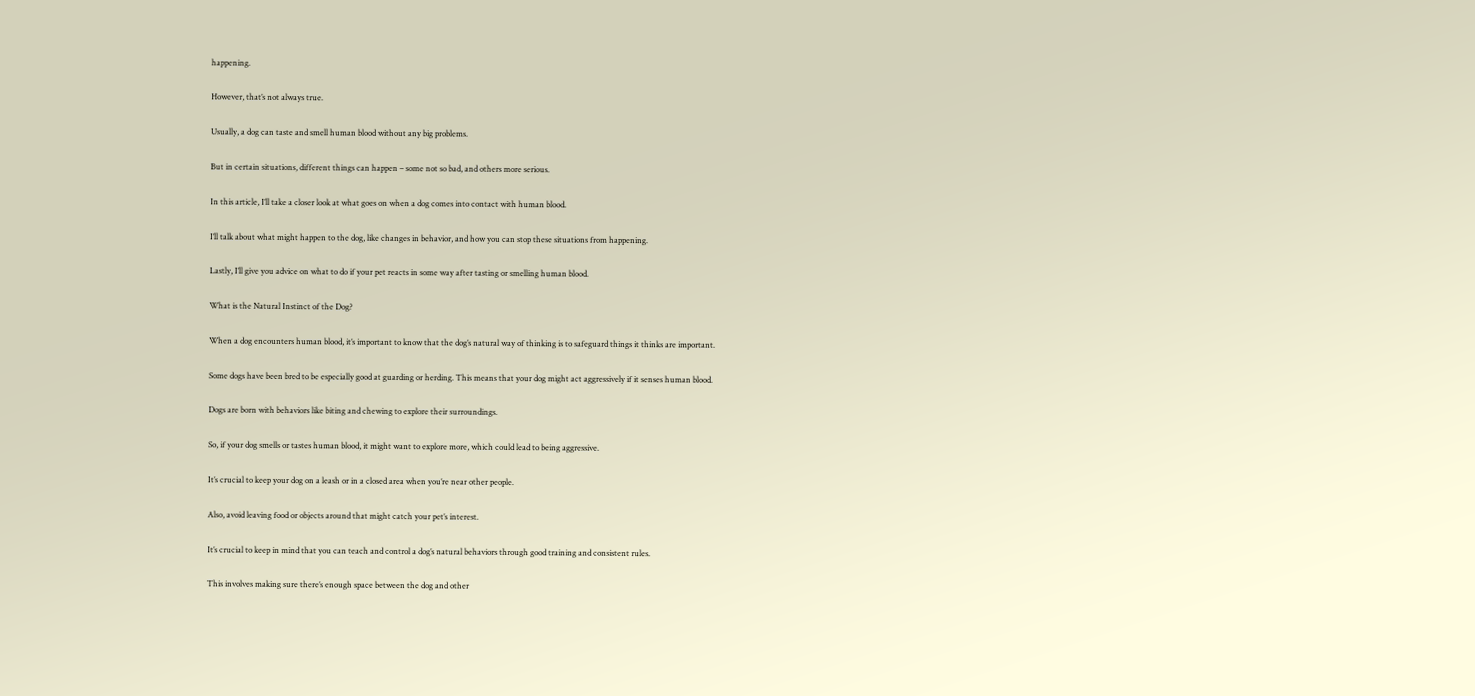happening.

However, that’s not always true.

Usually, a dog can taste and smell human blood without any big problems.

But in certain situations, different things can happen – some not so bad, and others more serious.

In this article, I’ll take a closer look at what goes on when a dog comes into contact with human blood.

I’ll talk about what might happen to the dog, like changes in behavior, and how you can stop these situations from happening.

Lastly, I’ll give you advice on what to do if your pet reacts in some way after tasting or smelling human blood.

What is the Natural Instinct of the Dog?

When a dog encounters human blood, it’s important to know that the dog’s natural way of thinking is to safeguard things it thinks are important.

Some dogs have been bred to be especially good at guarding or herding. This means that your dog might act aggressively if it senses human blood.

Dogs are born with behaviors like biting and chewing to explore their surroundings.

So, if your dog smells or tastes human blood, it might want to explore more, which could lead to being aggressive.

It’s crucial to keep your dog on a leash or in a closed area when you’re near other people.

Also, avoid leaving food or objects around that might catch your pet’s interest.

It’s crucial to keep in mind that you can teach and control a dog’s natural behaviors through good training and consistent rules.

This involves making sure there’s enough space between the dog and other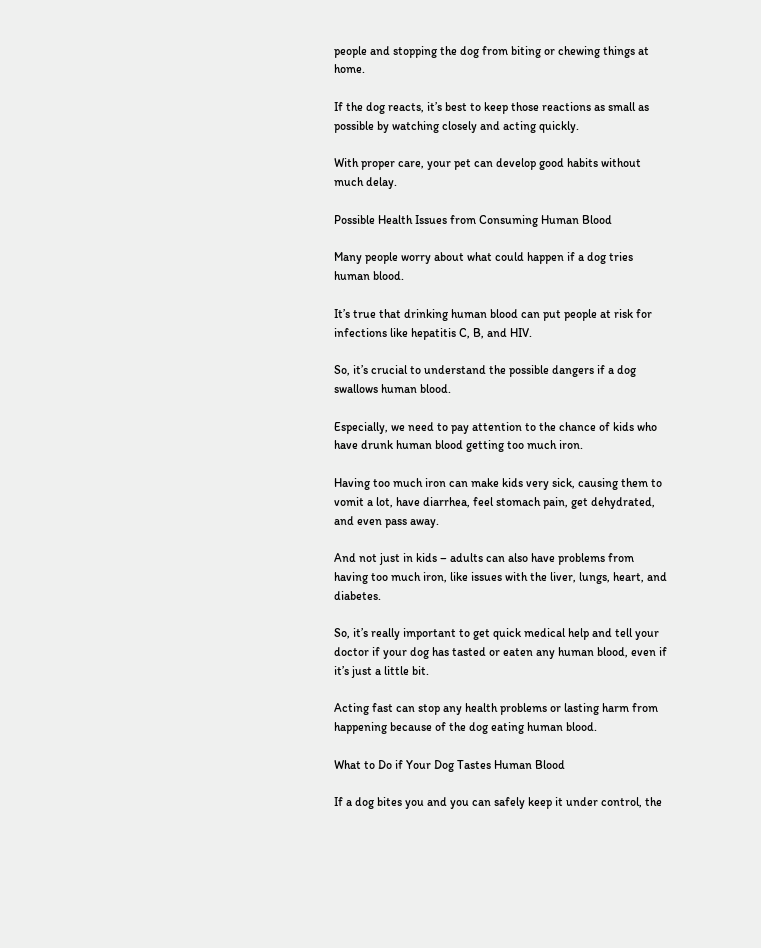people and stopping the dog from biting or chewing things at home.

If the dog reacts, it’s best to keep those reactions as small as possible by watching closely and acting quickly.

With proper care, your pet can develop good habits without much delay.

Possible Health Issues from Consuming Human Blood

Many people worry about what could happen if a dog tries human blood.

It’s true that drinking human blood can put people at risk for infections like hepatitis C, B, and HIV.

So, it’s crucial to understand the possible dangers if a dog swallows human blood.

Especially, we need to pay attention to the chance of kids who have drunk human blood getting too much iron.

Having too much iron can make kids very sick, causing them to vomit a lot, have diarrhea, feel stomach pain, get dehydrated, and even pass away.

And not just in kids – adults can also have problems from having too much iron, like issues with the liver, lungs, heart, and diabetes.

So, it’s really important to get quick medical help and tell your doctor if your dog has tasted or eaten any human blood, even if it’s just a little bit.

Acting fast can stop any health problems or lasting harm from happening because of the dog eating human blood.

What to Do if Your Dog Tastes Human Blood

If a dog bites you and you can safely keep it under control, the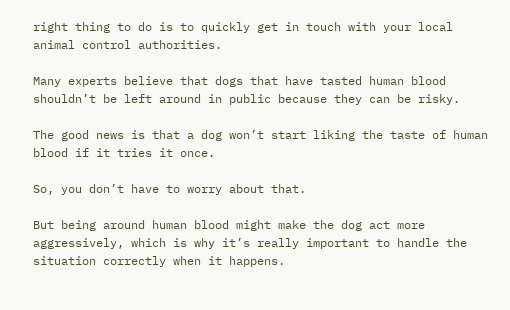right thing to do is to quickly get in touch with your local animal control authorities.

Many experts believe that dogs that have tasted human blood shouldn’t be left around in public because they can be risky.

The good news is that a dog won’t start liking the taste of human blood if it tries it once.

So, you don’t have to worry about that.

But being around human blood might make the dog act more aggressively, which is why it’s really important to handle the situation correctly when it happens.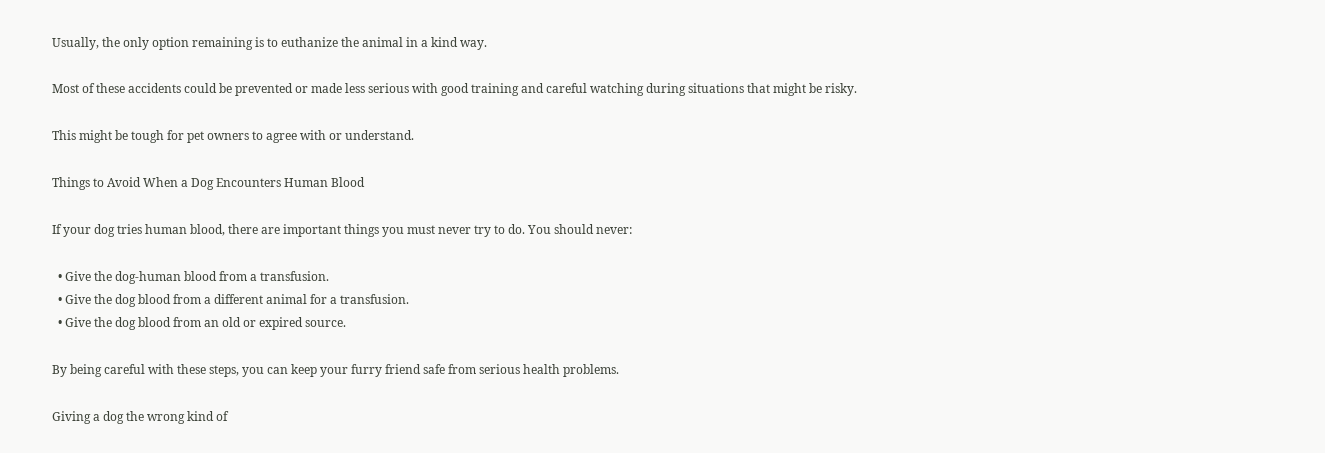Usually, the only option remaining is to euthanize the animal in a kind way.

Most of these accidents could be prevented or made less serious with good training and careful watching during situations that might be risky.

This might be tough for pet owners to agree with or understand.

Things to Avoid When a Dog Encounters Human Blood

If your dog tries human blood, there are important things you must never try to do. You should never:

  • Give the dog-human blood from a transfusion.
  • Give the dog blood from a different animal for a transfusion.
  • Give the dog blood from an old or expired source.

By being careful with these steps, you can keep your furry friend safe from serious health problems.

Giving a dog the wrong kind of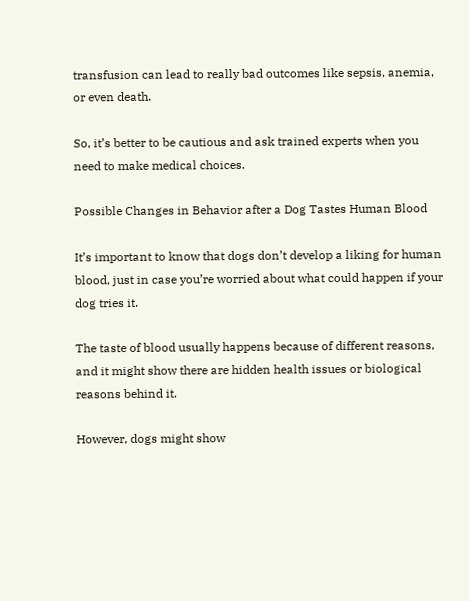transfusion can lead to really bad outcomes like sepsis, anemia, or even death.

So, it’s better to be cautious and ask trained experts when you need to make medical choices.

Possible Changes in Behavior after a Dog Tastes Human Blood

It’s important to know that dogs don’t develop a liking for human blood, just in case you’re worried about what could happen if your dog tries it.

The taste of blood usually happens because of different reasons, and it might show there are hidden health issues or biological reasons behind it.

However, dogs might show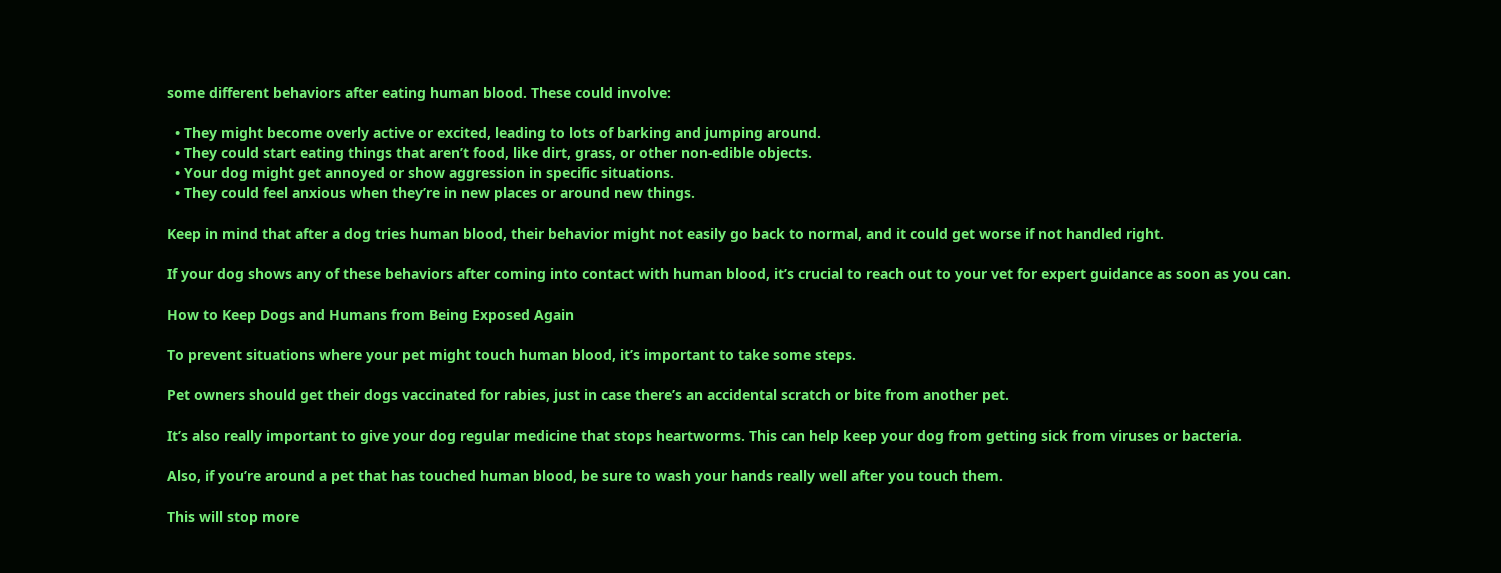some different behaviors after eating human blood. These could involve:

  • They might become overly active or excited, leading to lots of barking and jumping around.
  • They could start eating things that aren’t food, like dirt, grass, or other non-edible objects.
  • Your dog might get annoyed or show aggression in specific situations.
  • They could feel anxious when they’re in new places or around new things.

Keep in mind that after a dog tries human blood, their behavior might not easily go back to normal, and it could get worse if not handled right.

If your dog shows any of these behaviors after coming into contact with human blood, it’s crucial to reach out to your vet for expert guidance as soon as you can.

How to Keep Dogs and Humans from Being Exposed Again

To prevent situations where your pet might touch human blood, it’s important to take some steps.

Pet owners should get their dogs vaccinated for rabies, just in case there’s an accidental scratch or bite from another pet.

It’s also really important to give your dog regular medicine that stops heartworms. This can help keep your dog from getting sick from viruses or bacteria.

Also, if you’re around a pet that has touched human blood, be sure to wash your hands really well after you touch them.

This will stop more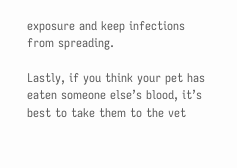exposure and keep infections from spreading.

Lastly, if you think your pet has eaten someone else’s blood, it’s best to take them to the vet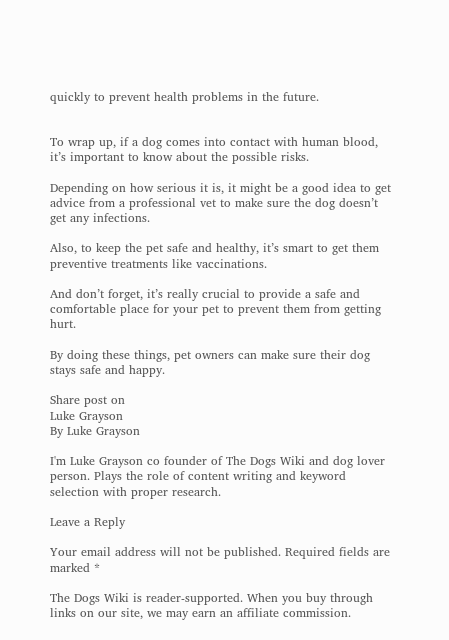quickly to prevent health problems in the future.


To wrap up, if a dog comes into contact with human blood, it’s important to know about the possible risks.

Depending on how serious it is, it might be a good idea to get advice from a professional vet to make sure the dog doesn’t get any infections.

Also, to keep the pet safe and healthy, it’s smart to get them preventive treatments like vaccinations.

And don’t forget, it’s really crucial to provide a safe and comfortable place for your pet to prevent them from getting hurt.

By doing these things, pet owners can make sure their dog stays safe and happy.

Share post on
Luke Grayson
By Luke Grayson

I'm Luke Grayson co founder of The Dogs Wiki and dog lover person. Plays the role of content writing and keyword selection with proper research.

Leave a Reply

Your email address will not be published. Required fields are marked *

The Dogs Wiki is reader-supported. When you buy through links on our site, we may earn an affiliate commission.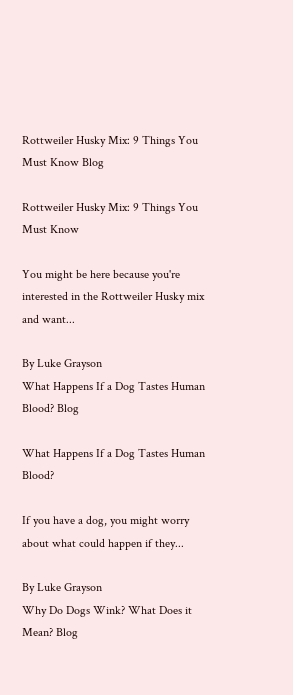Rottweiler Husky Mix: 9 Things You Must Know Blog

Rottweiler Husky Mix: 9 Things You Must Know

You might be here because you're interested in the Rottweiler Husky mix and want...

By Luke Grayson
What Happens If a Dog Tastes Human Blood? Blog

What Happens If a Dog Tastes Human Blood?

If you have a dog, you might worry about what could happen if they...

By Luke Grayson
Why Do Dogs Wink? What Does it Mean? Blog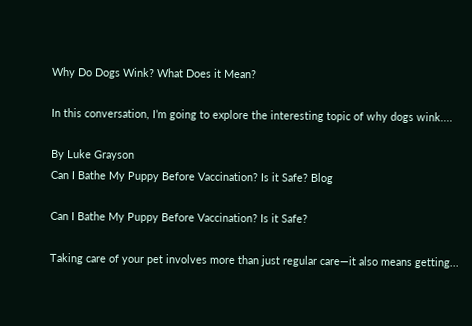Why Do Dogs Wink? What Does it Mean?

In this conversation, I’m going to explore the interesting topic of why dogs wink....

By Luke Grayson
Can I Bathe My Puppy Before Vaccination? Is it Safe? Blog

Can I Bathe My Puppy Before Vaccination? Is it Safe?

Taking care of your pet involves more than just regular care—it also means getting...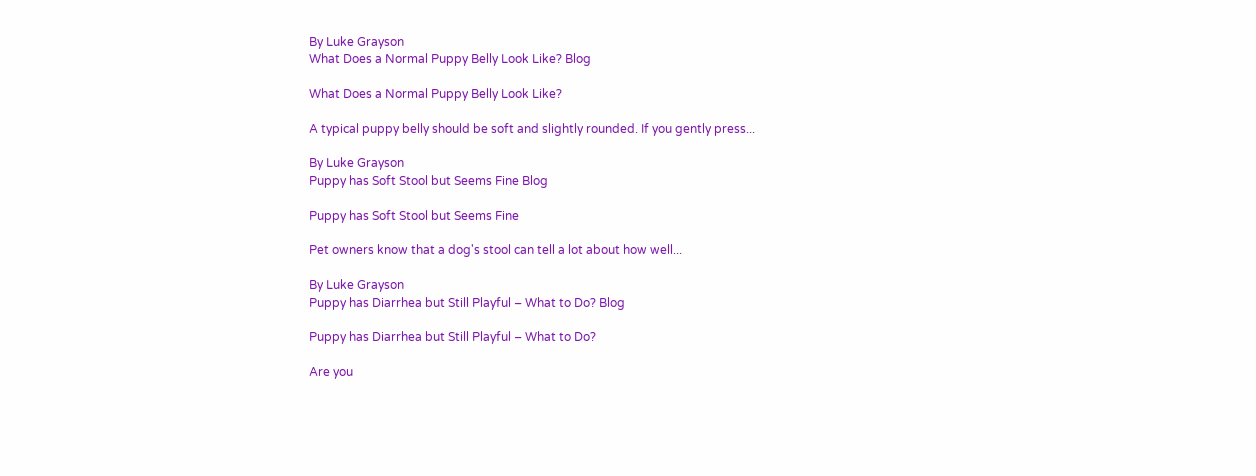By Luke Grayson
What Does a Normal Puppy Belly Look Like? Blog

What Does a Normal Puppy Belly Look Like?

A typical puppy belly should be soft and slightly rounded. If you gently press...

By Luke Grayson
Puppy has Soft Stool but Seems Fine Blog

Puppy has Soft Stool but Seems Fine

Pet owners know that a dog's stool can tell a lot about how well...

By Luke Grayson
Puppy has Diarrhea but Still Playful – What to Do? Blog

Puppy has Diarrhea but Still Playful – What to Do?

Are you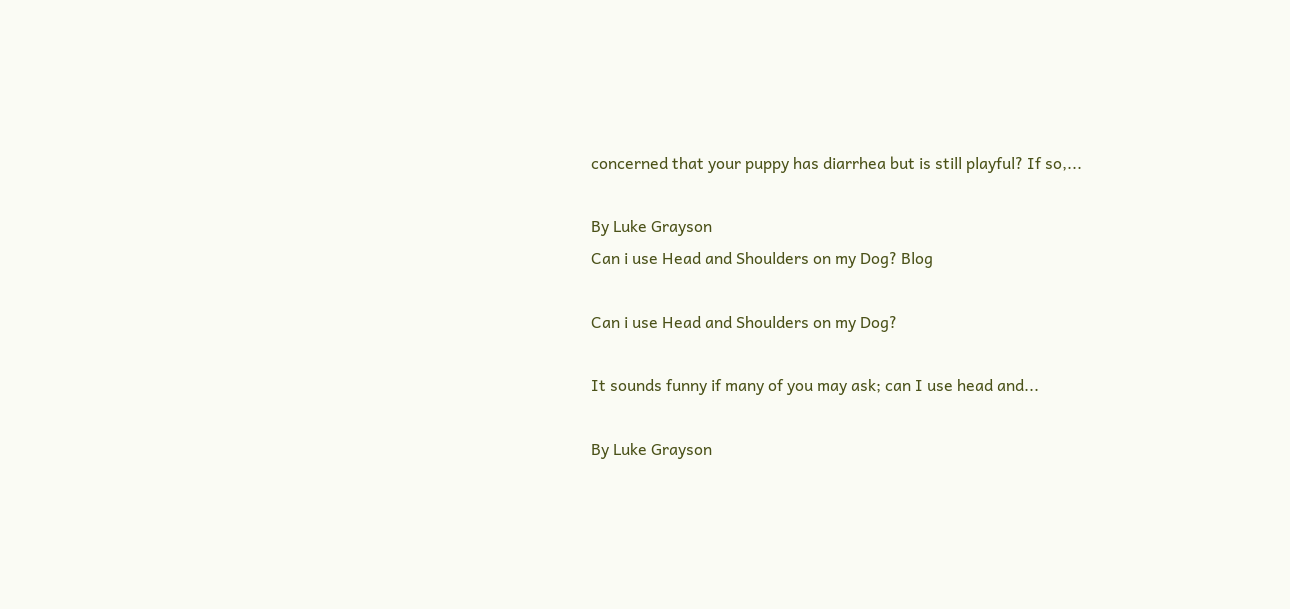concerned that your puppy has diarrhea but is still playful? If so,...

By Luke Grayson
Can i use Head and Shoulders on my Dog? Blog

Can i use Head and Shoulders on my Dog?

It sounds funny if many of you may ask; can I use head and...

By Luke Grayson